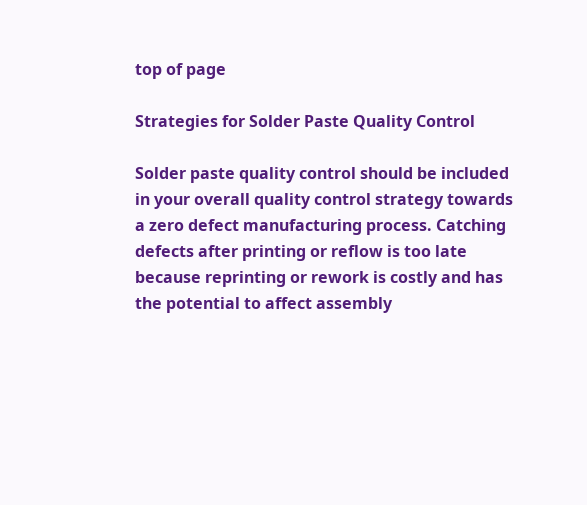top of page

Strategies for Solder Paste Quality Control

Solder paste quality control should be included in your overall quality control strategy towards a zero defect manufacturing process. Catching defects after printing or reflow is too late because reprinting or rework is costly and has the potential to affect assembly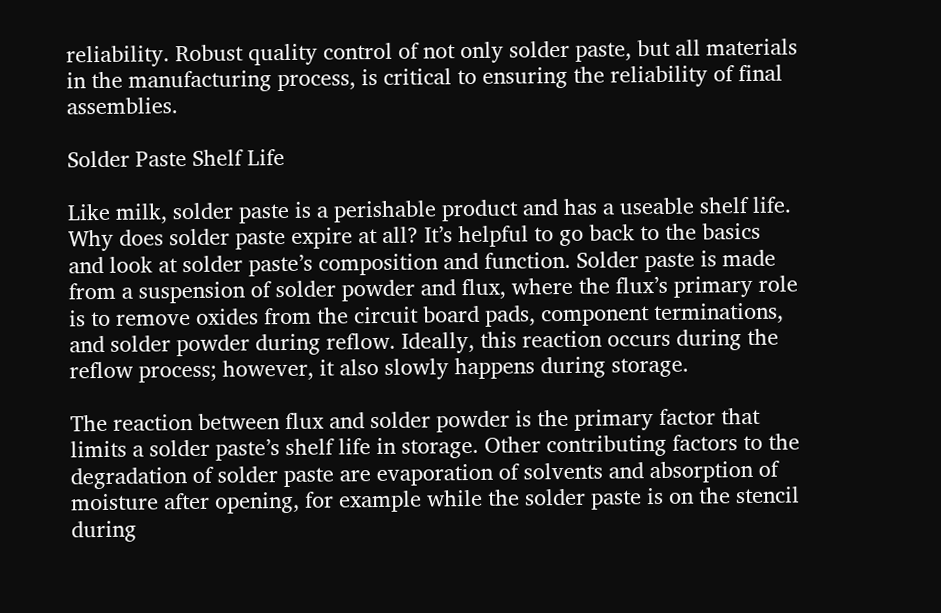reliability. Robust quality control of not only solder paste, but all materials in the manufacturing process, is critical to ensuring the reliability of final assemblies.

Solder Paste Shelf Life

Like milk, solder paste is a perishable product and has a useable shelf life. Why does solder paste expire at all? It’s helpful to go back to the basics and look at solder paste’s composition and function. Solder paste is made from a suspension of solder powder and flux, where the flux’s primary role is to remove oxides from the circuit board pads, component terminations, and solder powder during reflow. Ideally, this reaction occurs during the reflow process; however, it also slowly happens during storage.

The reaction between flux and solder powder is the primary factor that limits a solder paste’s shelf life in storage. Other contributing factors to the degradation of solder paste are evaporation of solvents and absorption of moisture after opening, for example while the solder paste is on the stencil during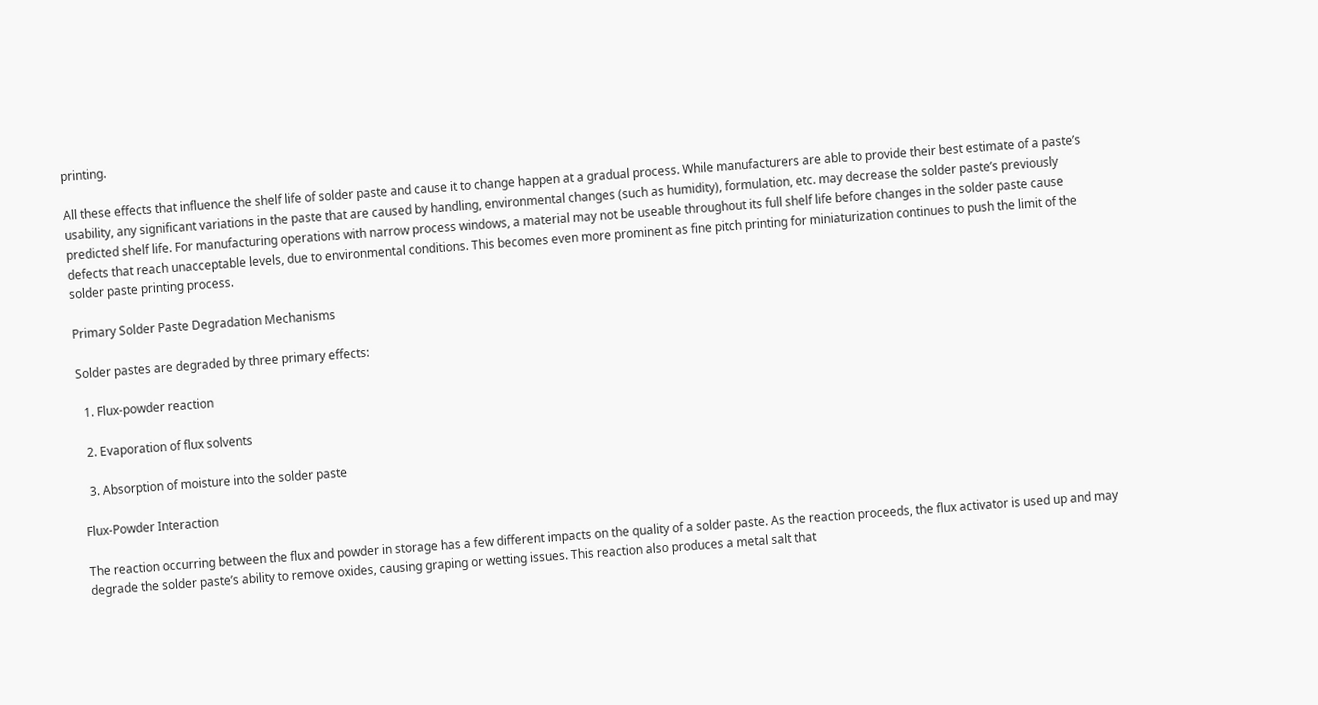printing.

All these effects that influence the shelf life of solder paste and cause it to change happen at a gradual process. While manufacturers are able to provide their best estimate of a paste’s usability, any significant variations in the paste that are caused by handling, environmental changes (such as humidity), formulation, etc. may decrease the solder paste’s previously predicted shelf life. For manufacturing operations with narrow process windows, a material may not be useable throughout its full shelf life before changes in the solder paste cause defects that reach unacceptable levels, due to environmental conditions. This becomes even more prominent as fine pitch printing for miniaturization continues to push the limit of the solder paste printing process.

Primary Solder Paste Degradation Mechanisms

Solder pastes are degraded by three primary effects:

  1. Flux-powder reaction

  2. Evaporation of flux solvents

  3. Absorption of moisture into the solder paste

Flux-Powder Interaction

The reaction occurring between the flux and powder in storage has a few different impacts on the quality of a solder paste. As the reaction proceeds, the flux activator is used up and may degrade the solder paste’s ability to remove oxides, causing graping or wetting issues. This reaction also produces a metal salt that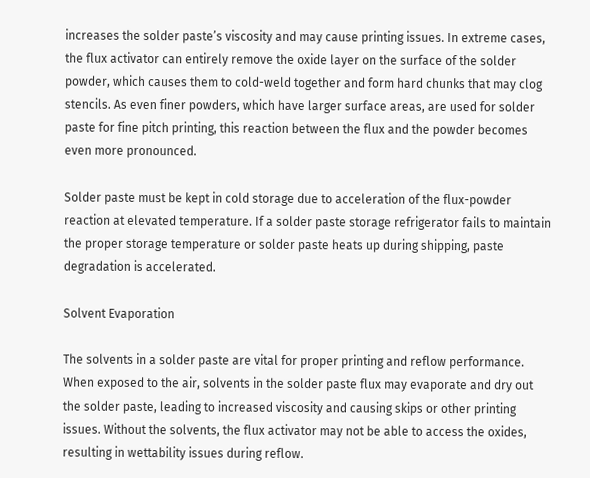increases the solder paste’s viscosity and may cause printing issues. In extreme cases, the flux activator can entirely remove the oxide layer on the surface of the solder powder, which causes them to cold-weld together and form hard chunks that may clog stencils. As even finer powders, which have larger surface areas, are used for solder paste for fine pitch printing, this reaction between the flux and the powder becomes even more pronounced.

Solder paste must be kept in cold storage due to acceleration of the flux-powder reaction at elevated temperature. If a solder paste storage refrigerator fails to maintain the proper storage temperature or solder paste heats up during shipping, paste degradation is accelerated.

Solvent Evaporation

The solvents in a solder paste are vital for proper printing and reflow performance. When exposed to the air, solvents in the solder paste flux may evaporate and dry out the solder paste, leading to increased viscosity and causing skips or other printing issues. Without the solvents, the flux activator may not be able to access the oxides, resulting in wettability issues during reflow.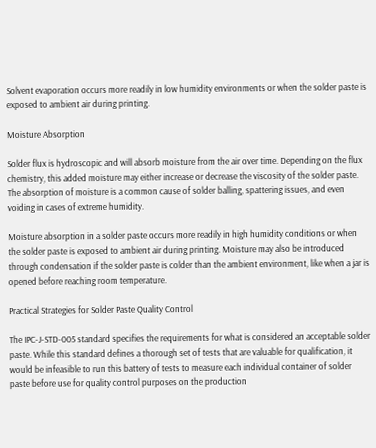Solvent evaporation occurs more readily in low humidity environments or when the solder paste is exposed to ambient air during printing.

Moisture Absorption

Solder flux is hydroscopic and will absorb moisture from the air over time. Depending on the flux chemistry, this added moisture may either increase or decrease the viscosity of the solder paste. The absorption of moisture is a common cause of solder balling, spattering issues, and even voiding in cases of extreme humidity.

Moisture absorption in a solder paste occurs more readily in high humidity conditions or when the solder paste is exposed to ambient air during printing. Moisture may also be introduced through condensation if the solder paste is colder than the ambient environment, like when a jar is opened before reaching room temperature.

Practical Strategies for Solder Paste Quality Control

The IPC-J-STD-005 standard specifies the requirements for what is considered an acceptable solder paste. While this standard defines a thorough set of tests that are valuable for qualification, it would be infeasible to run this battery of tests to measure each individual container of solder paste before use for quality control purposes on the production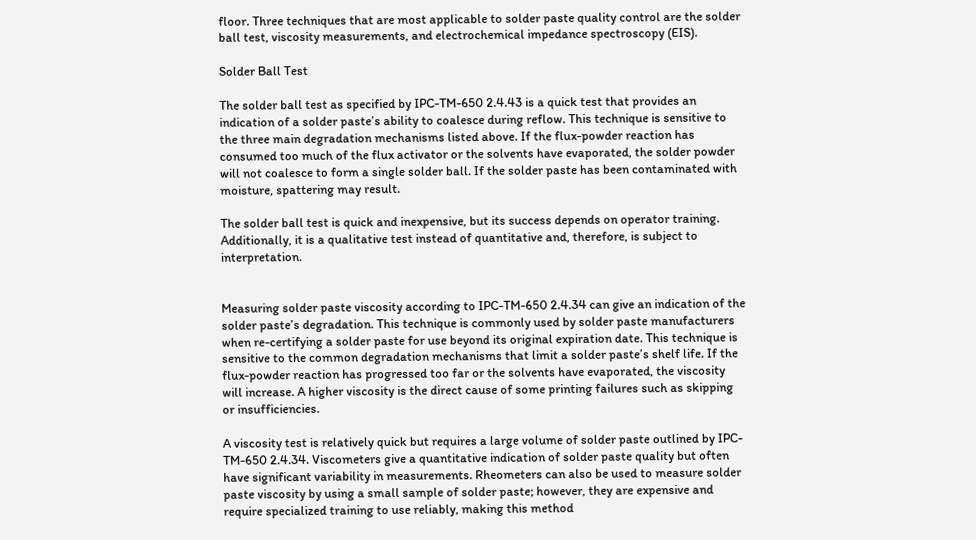floor. Three techniques that are most applicable to solder paste quality control are the solder ball test, viscosity measurements, and electrochemical impedance spectroscopy (EIS).

Solder Ball Test

The solder ball test as specified by IPC-TM-650 2.4.43 is a quick test that provides an indication of a solder paste’s ability to coalesce during reflow. This technique is sensitive to the three main degradation mechanisms listed above. If the flux-powder reaction has consumed too much of the flux activator or the solvents have evaporated, the solder powder will not coalesce to form a single solder ball. If the solder paste has been contaminated with moisture, spattering may result.

The solder ball test is quick and inexpensive, but its success depends on operator training. Additionally, it is a qualitative test instead of quantitative and, therefore, is subject to interpretation.


Measuring solder paste viscosity according to IPC-TM-650 2.4.34 can give an indication of the solder paste’s degradation. This technique is commonly used by solder paste manufacturers when re-certifying a solder paste for use beyond its original expiration date. This technique is sensitive to the common degradation mechanisms that limit a solder paste’s shelf life. If the flux-powder reaction has progressed too far or the solvents have evaporated, the viscosity will increase. A higher viscosity is the direct cause of some printing failures such as skipping or insufficiencies.

A viscosity test is relatively quick but requires a large volume of solder paste outlined by IPC-TM-650 2.4.34. Viscometers give a quantitative indication of solder paste quality but often have significant variability in measurements. Rheometers can also be used to measure solder paste viscosity by using a small sample of solder paste; however, they are expensive and require specialized training to use reliably, making this method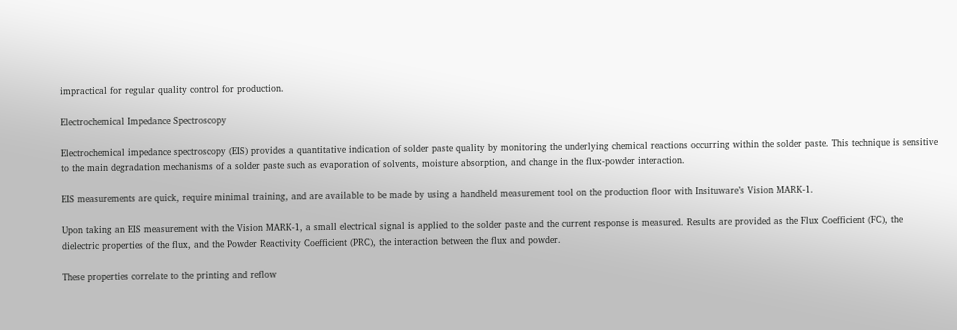impractical for regular quality control for production.

Electrochemical Impedance Spectroscopy

Electrochemical impedance spectroscopy (EIS) provides a quantitative indication of solder paste quality by monitoring the underlying chemical reactions occurring within the solder paste. This technique is sensitive to the main degradation mechanisms of a solder paste such as evaporation of solvents, moisture absorption, and change in the flux-powder interaction.

EIS measurements are quick, require minimal training, and are available to be made by using a handheld measurement tool on the production floor with Insituware’s Vision MARK-1.

Upon taking an EIS measurement with the Vision MARK-1, a small electrical signal is applied to the solder paste and the current response is measured. Results are provided as the Flux Coefficient (FC), the dielectric properties of the flux, and the Powder Reactivity Coefficient (PRC), the interaction between the flux and powder.

These properties correlate to the printing and reflow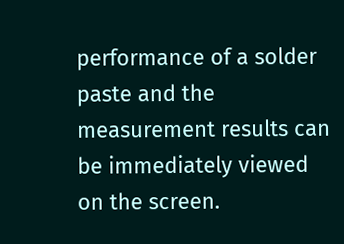performance of a solder paste and the measurement results can be immediately viewed on the screen.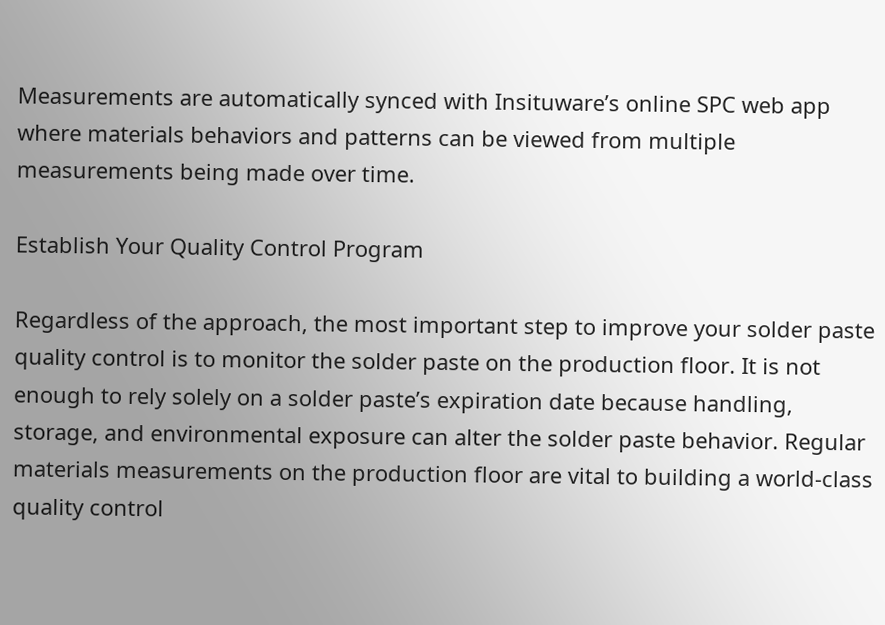Measurements are automatically synced with Insituware’s online SPC web app where materials behaviors and patterns can be viewed from multiple measurements being made over time.

Establish Your Quality Control Program

Regardless of the approach, the most important step to improve your solder paste quality control is to monitor the solder paste on the production floor. It is not enough to rely solely on a solder paste’s expiration date because handling, storage, and environmental exposure can alter the solder paste behavior. Regular materials measurements on the production floor are vital to building a world-class quality control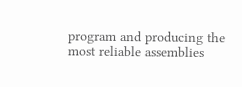program and producing the most reliable assemblies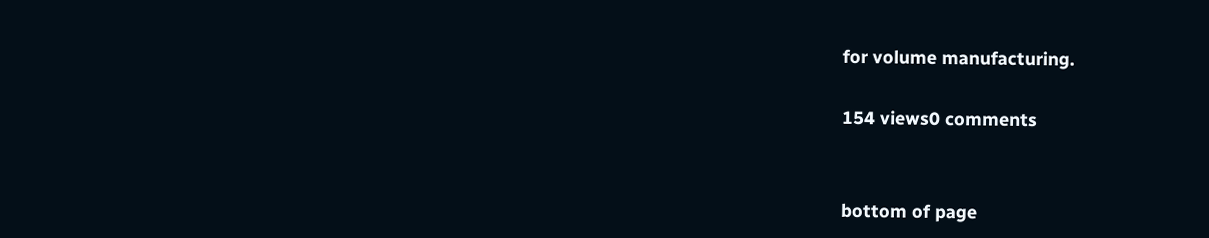for volume manufacturing.

154 views0 comments


bottom of page